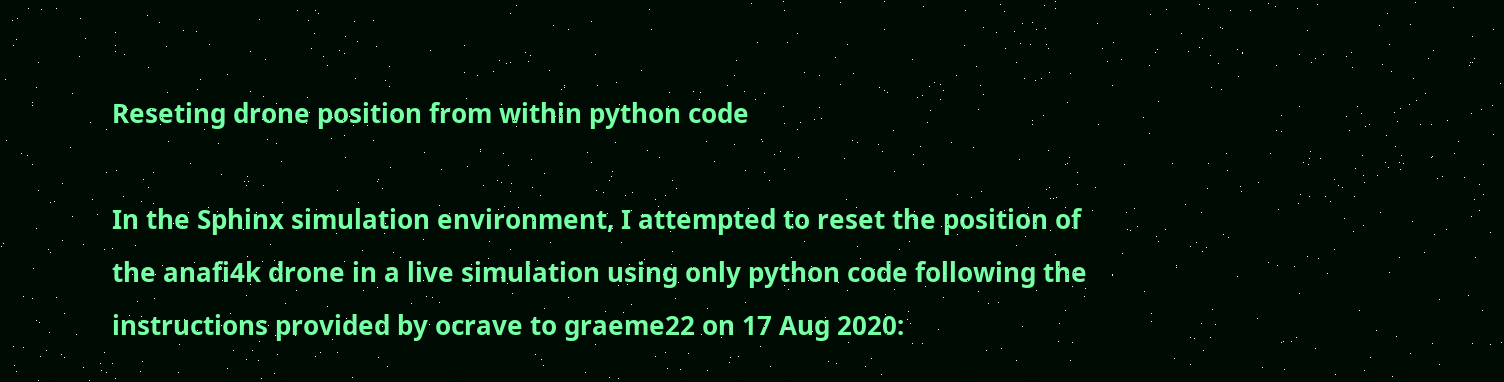Reseting drone position from within python code

In the Sphinx simulation environment, I attempted to reset the position of the anafi4k drone in a live simulation using only python code following the instructions provided by ocrave to graeme22 on 17 Aug 2020: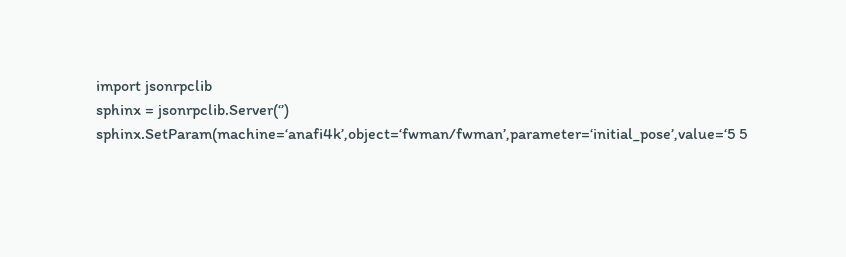import jsonrpclib
sphinx = jsonrpclib.Server(‘’)
sphinx.SetParam(machine=‘anafi4k’,object=‘fwman/fwman’,parameter=‘initial_pose’,value=‘5 5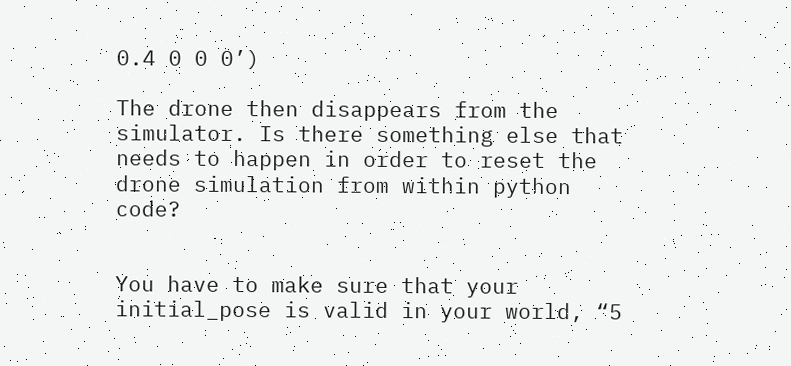0.4 0 0 0’)

The drone then disappears from the simulator. Is there something else that needs to happen in order to reset the drone simulation from within python code?


You have to make sure that your initial_pose is valid in your world, “5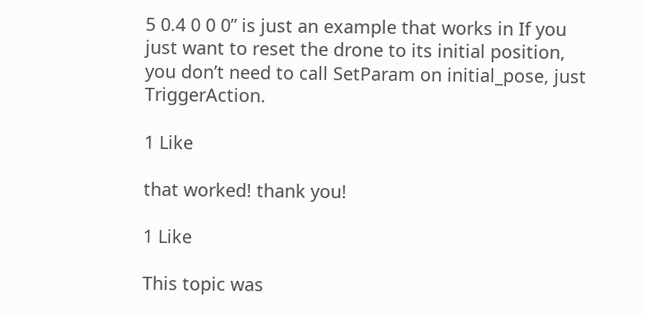5 0.4 0 0 0” is just an example that works in If you just want to reset the drone to its initial position, you don’t need to call SetParam on initial_pose, just TriggerAction.

1 Like

that worked! thank you!

1 Like

This topic was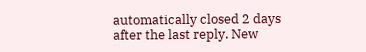automatically closed 2 days after the last reply. New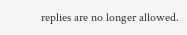replies are no longer allowed.